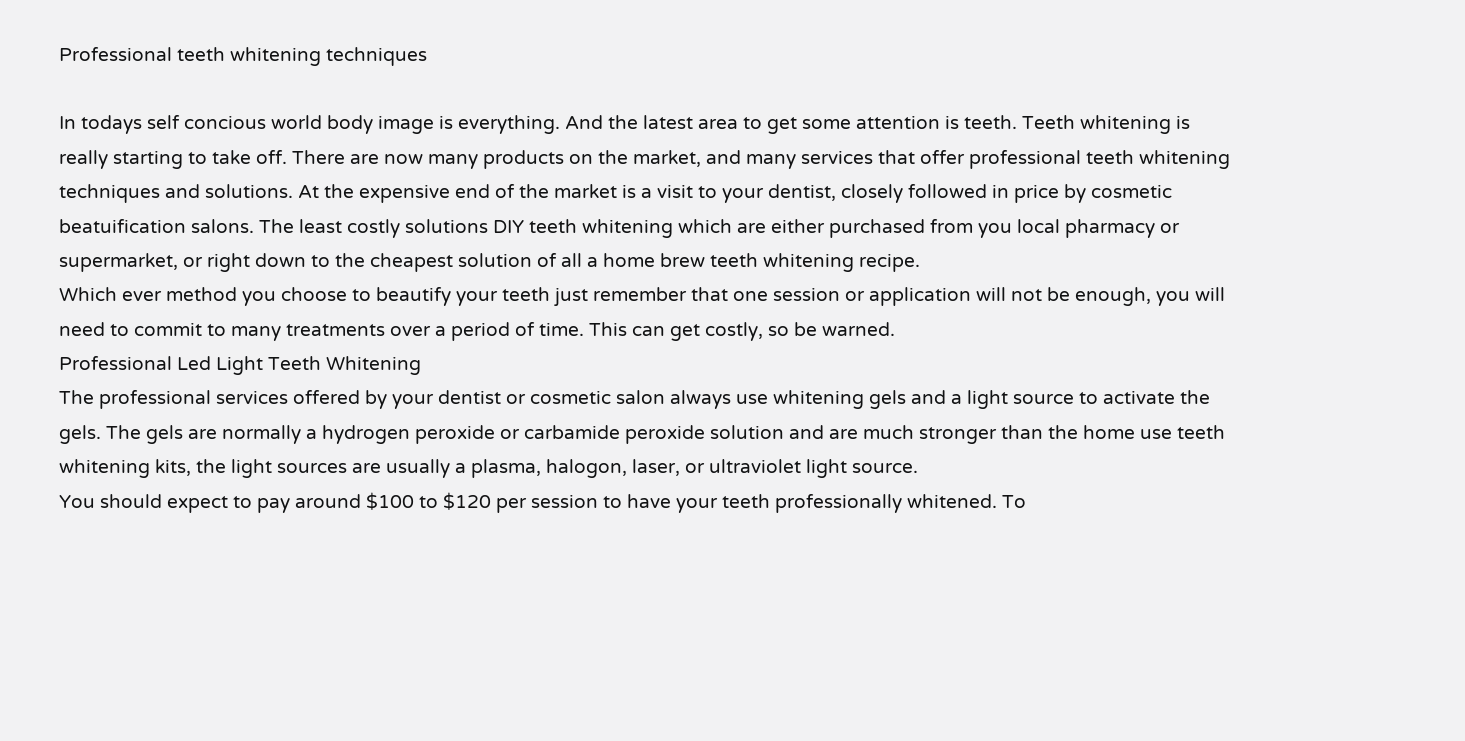Professional teeth whitening techniques

In todays self concious world body image is everything. And the latest area to get some attention is teeth. Teeth whitening is really starting to take off. There are now many products on the market, and many services that offer professional teeth whitening techniques and solutions. At the expensive end of the market is a visit to your dentist, closely followed in price by cosmetic beatuification salons. The least costly solutions DIY teeth whitening which are either purchased from you local pharmacy or supermarket, or right down to the cheapest solution of all a home brew teeth whitening recipe.
Which ever method you choose to beautify your teeth just remember that one session or application will not be enough, you will need to commit to many treatments over a period of time. This can get costly, so be warned.
Professional Led Light Teeth Whitening
The professional services offered by your dentist or cosmetic salon always use whitening gels and a light source to activate the gels. The gels are normally a hydrogen peroxide or carbamide peroxide solution and are much stronger than the home use teeth whitening kits, the light sources are usually a plasma, halogon, laser, or ultraviolet light source.
You should expect to pay around $100 to $120 per session to have your teeth professionally whitened. To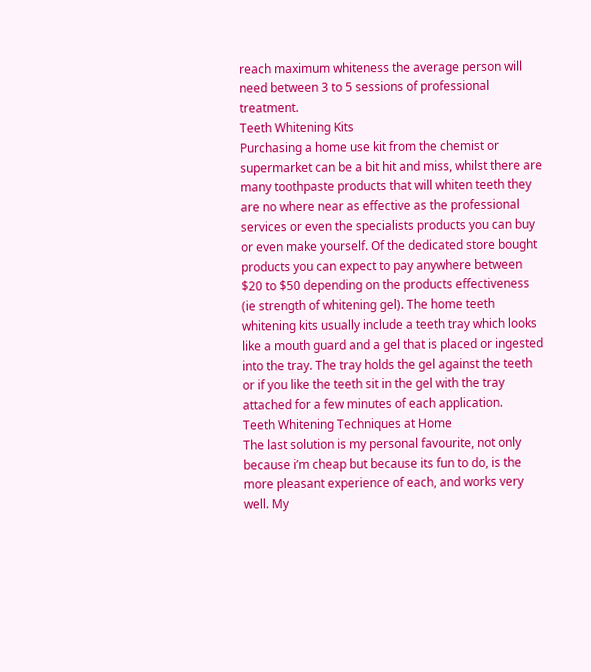reach maximum whiteness the average person will need between 3 to 5 sessions of professional treatment.
Teeth Whitening Kits
Purchasing a home use kit from the chemist or supermarket can be a bit hit and miss, whilst there are many toothpaste products that will whiten teeth they are no where near as effective as the professional services or even the specialists products you can buy or even make yourself. Of the dedicated store bought products you can expect to pay anywhere between $20 to $50 depending on the products effectiveness (ie strength of whitening gel). The home teeth whitening kits usually include a teeth tray which looks like a mouth guard and a gel that is placed or ingested into the tray. The tray holds the gel against the teeth or if you like the teeth sit in the gel with the tray attached for a few minutes of each application.
Teeth Whitening Techniques at Home
The last solution is my personal favourite, not only because i’m cheap but because its fun to do, is the more pleasant experience of each, and works very well. My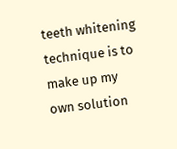teeth whitening technique is to make up my own solution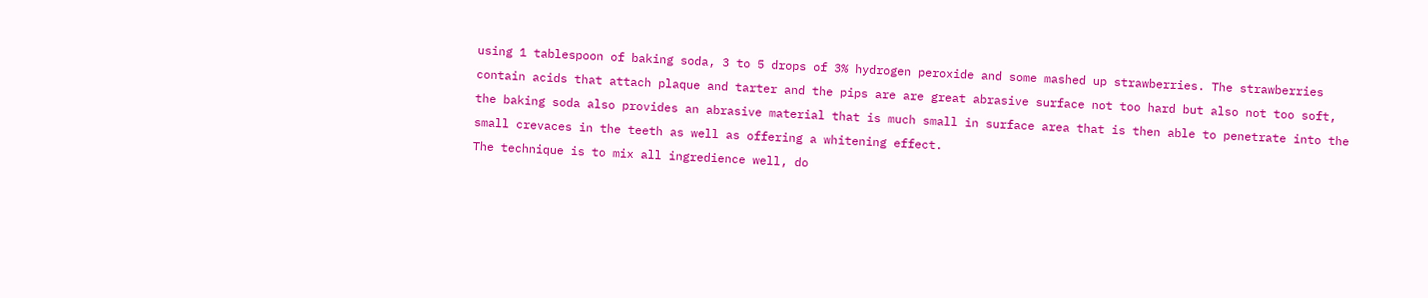using 1 tablespoon of baking soda, 3 to 5 drops of 3% hydrogen peroxide and some mashed up strawberries. The strawberries contain acids that attach plaque and tarter and the pips are are great abrasive surface not too hard but also not too soft, the baking soda also provides an abrasive material that is much small in surface area that is then able to penetrate into the small crevaces in the teeth as well as offering a whitening effect.
The technique is to mix all ingredience well, do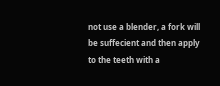not use a blender, a fork will be suffecient and then apply to the teeth with a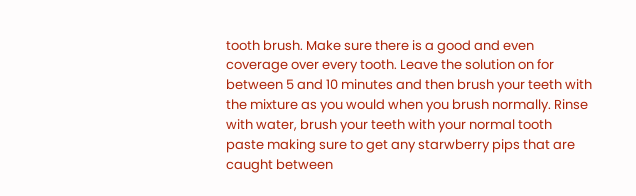tooth brush. Make sure there is a good and even coverage over every tooth. Leave the solution on for between 5 and 10 minutes and then brush your teeth with the mixture as you would when you brush normally. Rinse with water, brush your teeth with your normal tooth paste making sure to get any starwberry pips that are caught between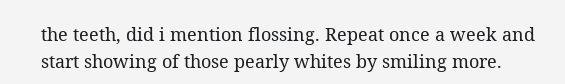the teeth, did i mention flossing. Repeat once a week and start showing of those pearly whites by smiling more.